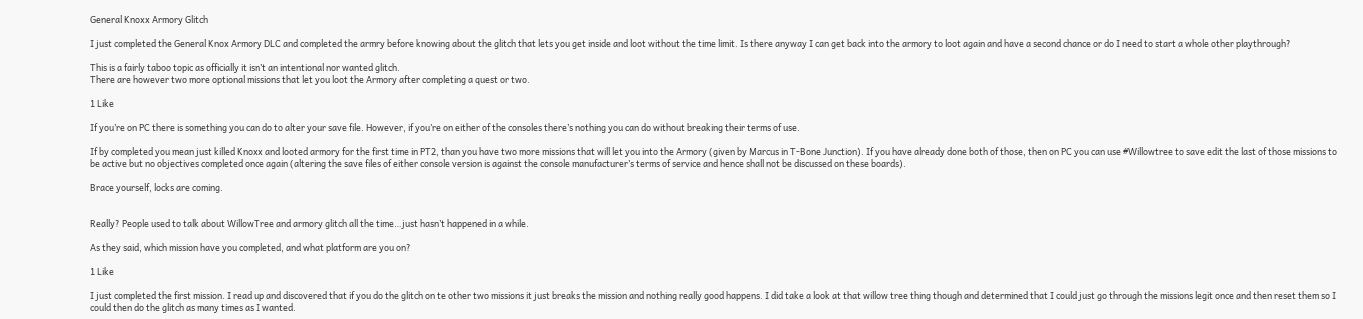General Knoxx Armory Glitch

I just completed the General Knox Armory DLC and completed the armry before knowing about the glitch that lets you get inside and loot without the time limit. Is there anyway I can get back into the armory to loot again and have a second chance or do I need to start a whole other playthrough?

This is a fairly taboo topic as officially it isn’t an intentional nor wanted glitch.
There are however two more optional missions that let you loot the Armory after completing a quest or two.

1 Like

If you’re on PC there is something you can do to alter your save file. However, if you’re on either of the consoles there’s nothing you can do without breaking their terms of use.

If by completed you mean just killed Knoxx and looted armory for the first time in PT2, than you have two more missions that will let you into the Armory (given by Marcus in T-Bone Junction). If you have already done both of those, then on PC you can use #Willowtree to save edit the last of those missions to be active but no objectives completed once again (altering the save files of either console version is against the console manufacturer’s terms of service and hence shall not be discussed on these boards).

Brace yourself, locks are coming.


Really? People used to talk about WillowTree and armory glitch all the time…just hasn’t happened in a while.

As they said, which mission have you completed, and what platform are you on?

1 Like

I just completed the first mission. I read up and discovered that if you do the glitch on te other two missions it just breaks the mission and nothing really good happens. I did take a look at that willow tree thing though and determined that I could just go through the missions legit once and then reset them so I could then do the glitch as many times as I wanted.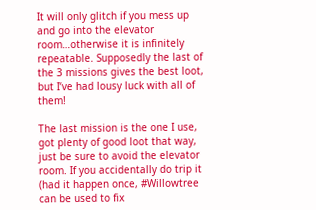It will only glitch if you mess up and go into the elevator room…otherwise it is infinitely repeatable. Supposedly the last of the 3 missions gives the best loot, but I’ve had lousy luck with all of them!

The last mission is the one I use, got plenty of good loot that way, just be sure to avoid the elevator room. If you accidentally do trip it (had it happen once, #Willowtree can be used to fix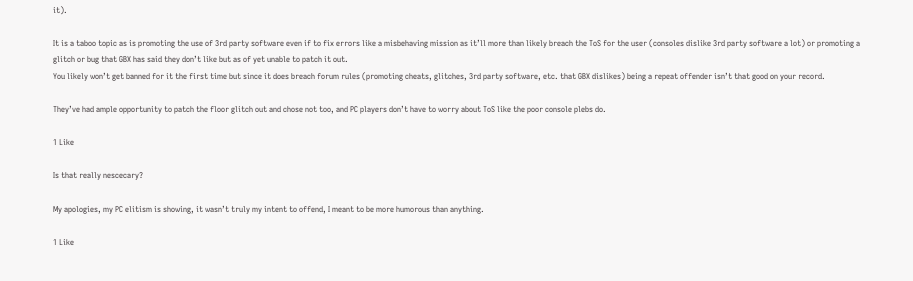it).

It is a taboo topic as is promoting the use of 3rd party software even if to fix errors like a misbehaving mission as it’ll more than likely breach the ToS for the user (consoles dislike 3rd party software a lot) or promoting a glitch or bug that GBX has said they don’t like but as of yet unable to patch it out.
You likely won’t get banned for it the first time but since it does breach forum rules (promoting cheats, glitches, 3rd party software, etc. that GBX dislikes) being a repeat offender isn’t that good on your record.

They’ve had ample opportunity to patch the floor glitch out and chose not too, and PC players don’t have to worry about ToS like the poor console plebs do.

1 Like

Is that really nescecary?

My apologies, my PC elitism is showing, it wasn’t truly my intent to offend, I meant to be more humorous than anything.

1 Like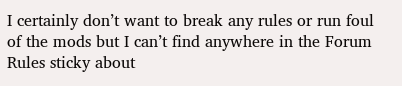I certainly don’t want to break any rules or run foul of the mods but I can’t find anywhere in the Forum Rules sticky about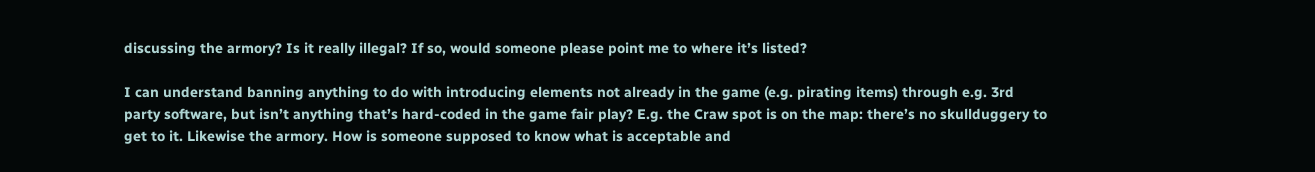discussing the armory? Is it really illegal? If so, would someone please point me to where it’s listed?

I can understand banning anything to do with introducing elements not already in the game (e.g. pirating items) through e.g. 3rd party software, but isn’t anything that’s hard-coded in the game fair play? E.g. the Craw spot is on the map: there’s no skullduggery to get to it. Likewise the armory. How is someone supposed to know what is acceptable and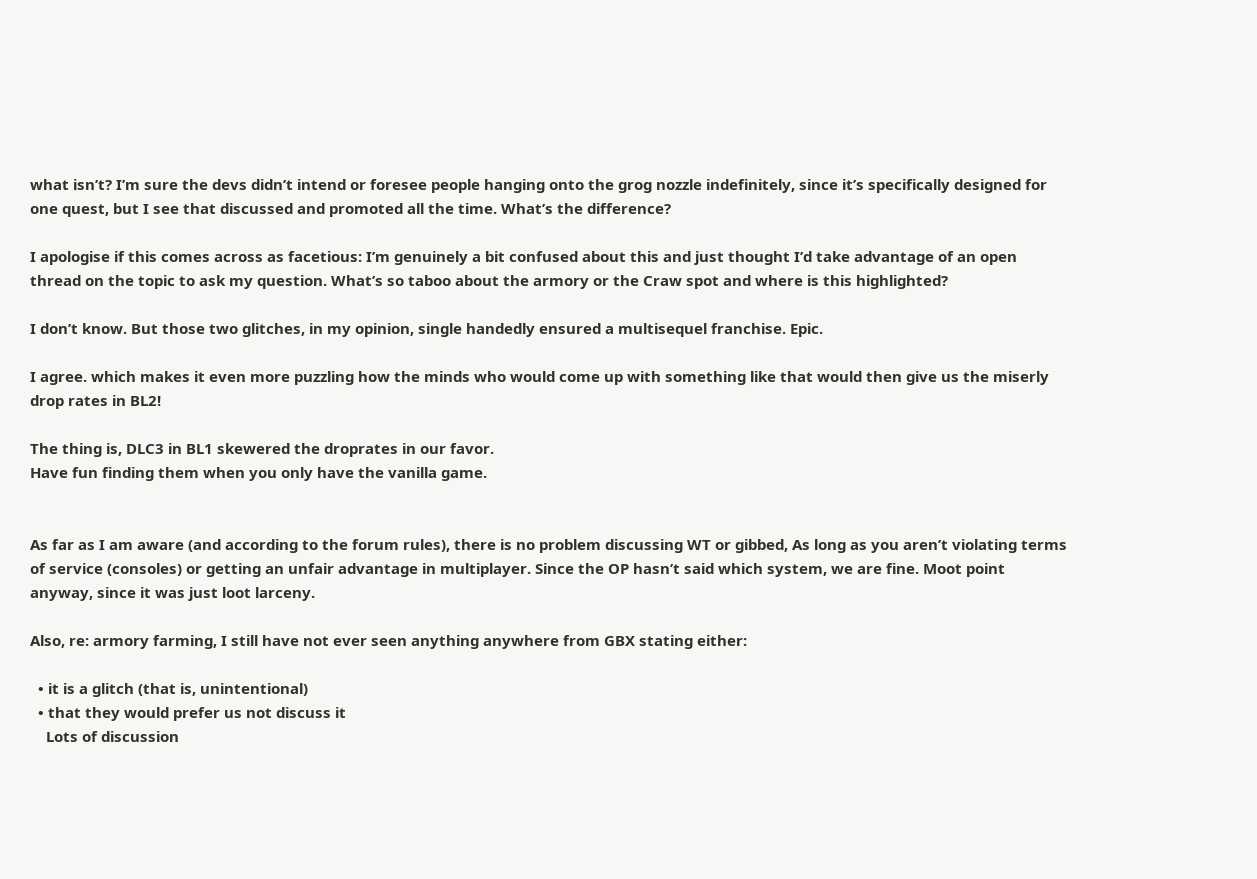what isn’t? I’m sure the devs didn’t intend or foresee people hanging onto the grog nozzle indefinitely, since it’s specifically designed for one quest, but I see that discussed and promoted all the time. What’s the difference?

I apologise if this comes across as facetious: I’m genuinely a bit confused about this and just thought I’d take advantage of an open thread on the topic to ask my question. What’s so taboo about the armory or the Craw spot and where is this highlighted?

I don’t know. But those two glitches, in my opinion, single handedly ensured a multisequel franchise. Epic.

I agree. which makes it even more puzzling how the minds who would come up with something like that would then give us the miserly drop rates in BL2!

The thing is, DLC3 in BL1 skewered the droprates in our favor.
Have fun finding them when you only have the vanilla game.


As far as I am aware (and according to the forum rules), there is no problem discussing WT or gibbed, As long as you aren’t violating terms of service (consoles) or getting an unfair advantage in multiplayer. Since the OP hasn’t said which system, we are fine. Moot point anyway, since it was just loot larceny.

Also, re: armory farming, I still have not ever seen anything anywhere from GBX stating either:

  • it is a glitch (that is, unintentional)
  • that they would prefer us not discuss it
    Lots of discussion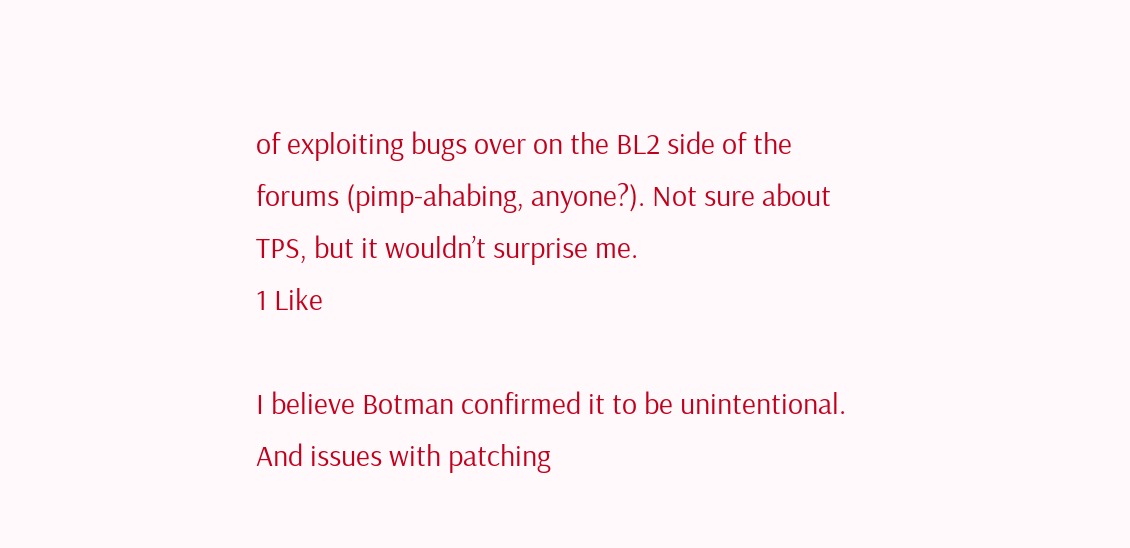of exploiting bugs over on the BL2 side of the forums (pimp-ahabing, anyone?). Not sure about TPS, but it wouldn’t surprise me.
1 Like

I believe Botman confirmed it to be unintentional. And issues with patching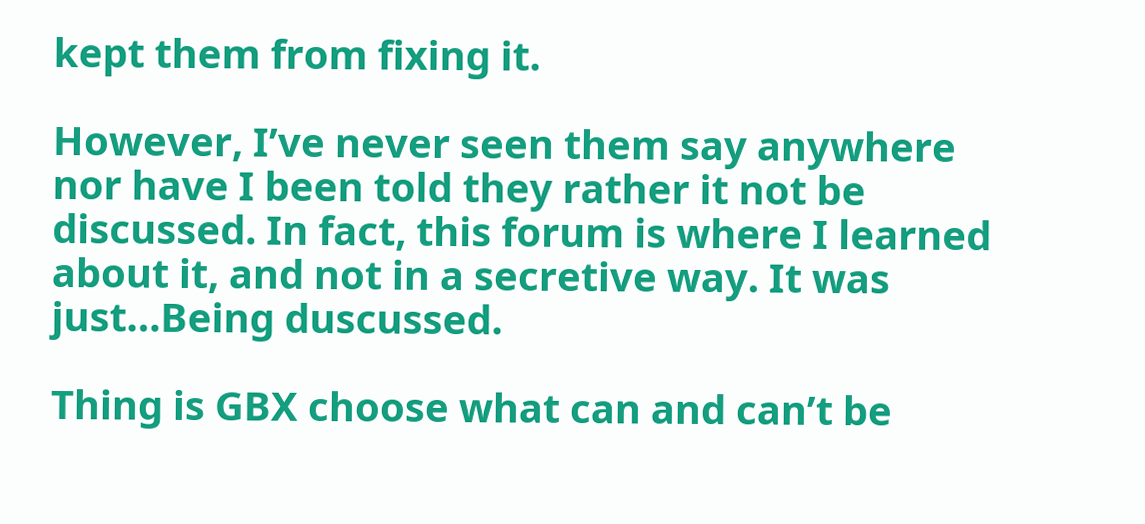kept them from fixing it.

However, I’ve never seen them say anywhere nor have I been told they rather it not be discussed. In fact, this forum is where I learned about it, and not in a secretive way. It was just…Being duscussed.

Thing is GBX choose what can and can’t be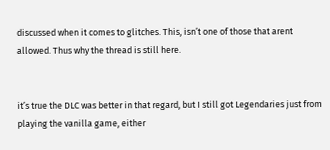discussed when it comes to glitches. This, isn’t one of those that arent allowed. Thus why the thread is still here.


it’s true the DLC was better in that regard, but I still got Legendaries just from playing the vanilla game, either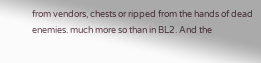from vendors, chests or ripped from the hands of dead enemies. much more so than in BL2. And the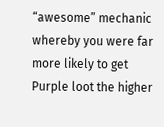“awesome” mechanic whereby you were far more likely to get Purple loot the higher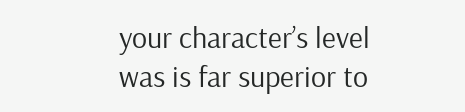your character’s level was is far superior to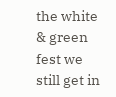the white & green fest we still get in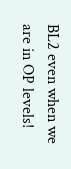BL2 even when we are in OP levels!